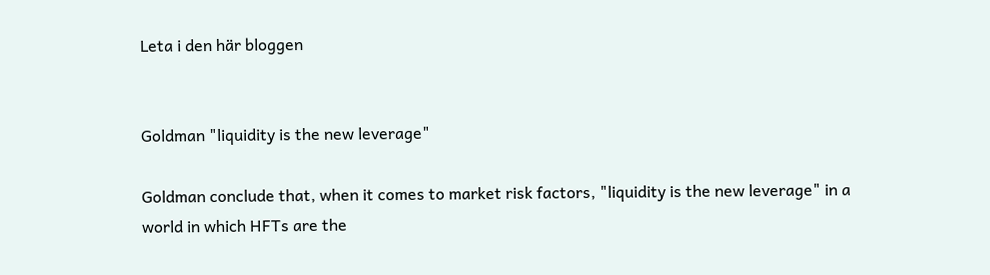Leta i den här bloggen


Goldman "liquidity is the new leverage"

Goldman conclude that, when it comes to market risk factors, "liquidity is the new leverage" in a world in which HFTs are the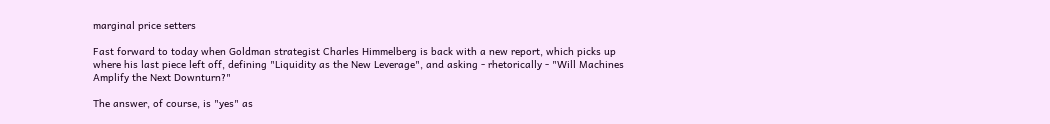marginal price setters

Fast forward to today when Goldman strategist Charles Himmelberg is back with a new report, which picks up where his last piece left off, defining "Liquidity as the New Leverage", and asking - rhetorically - "Will Machines Amplify the Next Downturn?"

The answer, of course, is "yes" as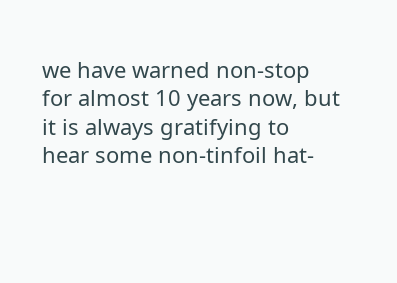we have warned non-stop for almost 10 years now, but it is always gratifying to hear some non-tinfoil hat-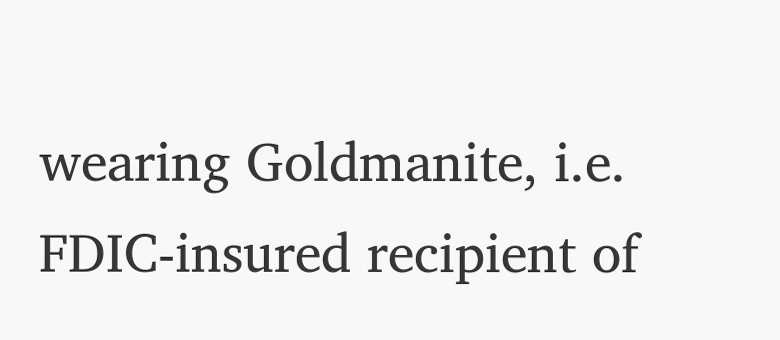wearing Goldmanite, i.e. FDIC-insured recipient of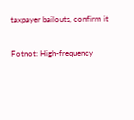taxpayer bailouts, confirm it

Fotnot: High-frequency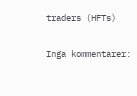traders (HFTs)

Inga kommentarer: